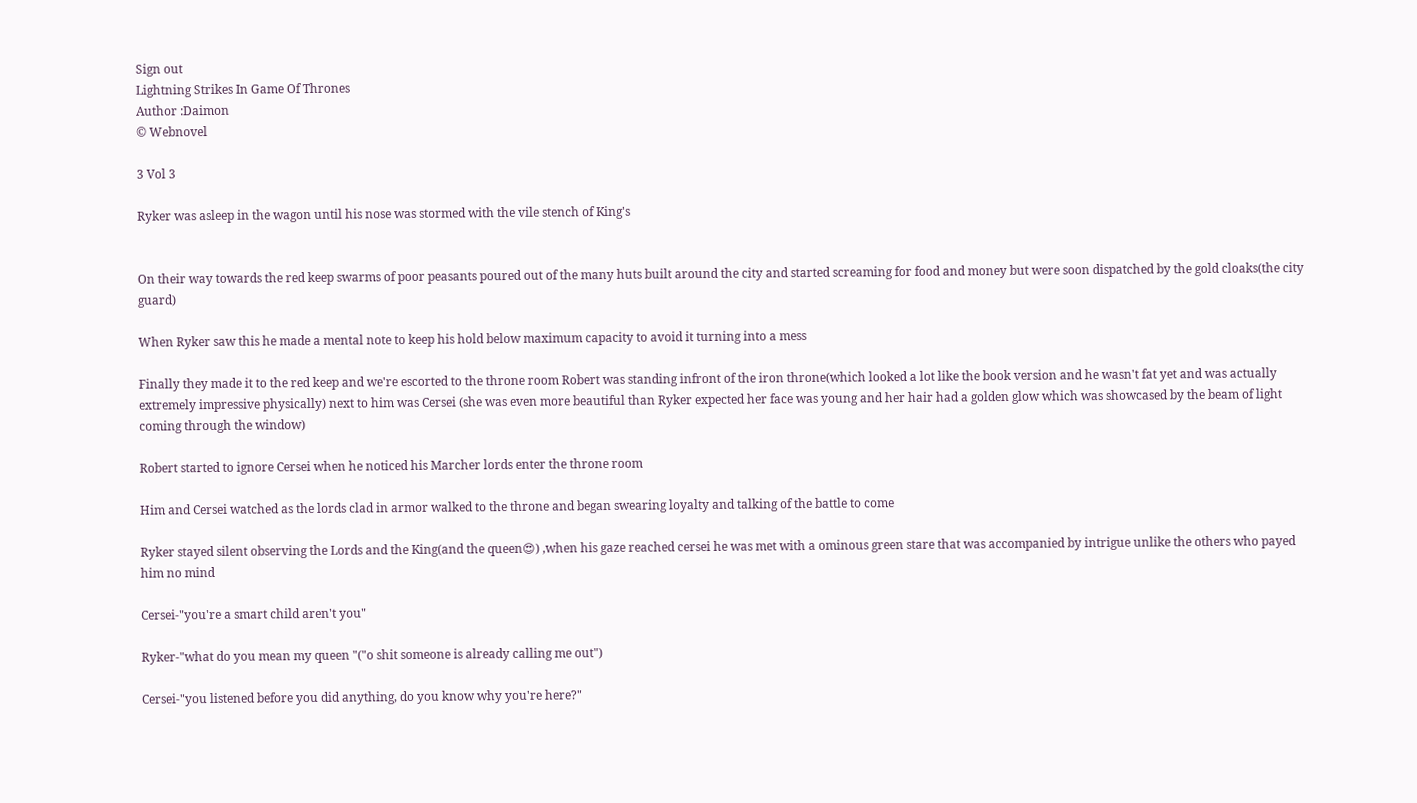Sign out
Lightning Strikes In Game Of Thrones
Author :Daimon
© Webnovel

3 Vol 3

Ryker was asleep in the wagon until his nose was stormed with the vile stench of King's


On their way towards the red keep swarms of poor peasants poured out of the many huts built around the city and started screaming for food and money but were soon dispatched by the gold cloaks(the city guard)

When Ryker saw this he made a mental note to keep his hold below maximum capacity to avoid it turning into a mess

Finally they made it to the red keep and we're escorted to the throne room Robert was standing infront of the iron throne(which looked a lot like the book version and he wasn't fat yet and was actually extremely impressive physically) next to him was Cersei (she was even more beautiful than Ryker expected her face was young and her hair had a golden glow which was showcased by the beam of light coming through the window)

Robert started to ignore Cersei when he noticed his Marcher lords enter the throne room

Him and Cersei watched as the lords clad in armor walked to the throne and began swearing loyalty and talking of the battle to come

Ryker stayed silent observing the Lords and the King(and the queen😍) ,when his gaze reached cersei he was met with a ominous green stare that was accompanied by intrigue unlike the others who payed him no mind

Cersei-"you're a smart child aren't you"

Ryker-"what do you mean my queen "("o shit someone is already calling me out")

Cersei-"you listened before you did anything, do you know why you're here?"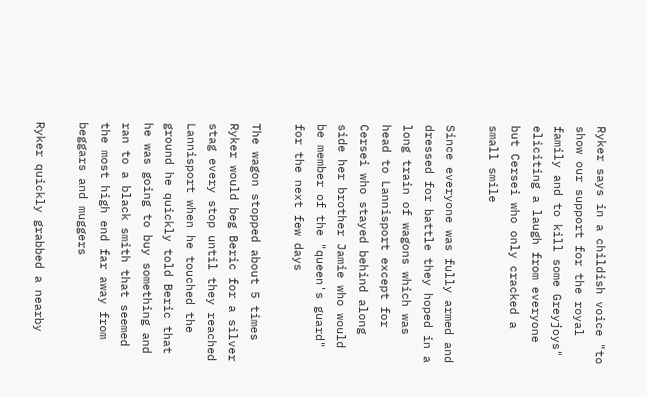Ryker says in a childish voice "to show our support for the royal family and to kill some Greyjoys" eliciting a laugh from everyone but Cersei who only cracked a small smile

Since everyone was fully armed and dressed for battle they hoped in a long train of wagons which was head to Lannisport except for Cersei who stayed behind along side her brother Jamie who would be member of the "queen's guard" for the next few days

The wagon stopped about 5 times Ryker would beg Beric for a silver stag every stop until they reached Lannisport when he touched the ground he quickly told Beric that he was going to buy something and ran to a black smith that seemed the most high end far away from beggars and muggers

Ryker quickly grabbed a nearby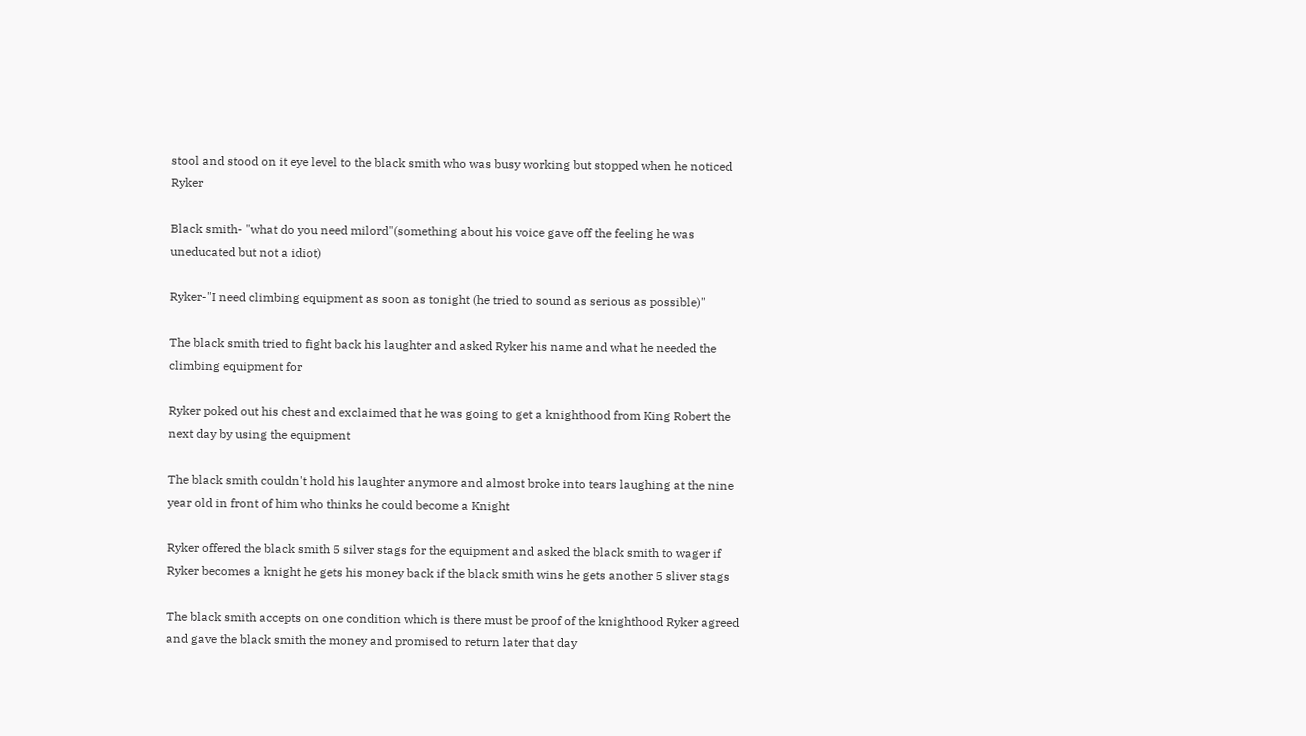stool and stood on it eye level to the black smith who was busy working but stopped when he noticed Ryker

Black smith- "what do you need milord"(something about his voice gave off the feeling he was uneducated but not a idiot)

Ryker-"I need climbing equipment as soon as tonight (he tried to sound as serious as possible)"

The black smith tried to fight back his laughter and asked Ryker his name and what he needed the climbing equipment for

Ryker poked out his chest and exclaimed that he was going to get a knighthood from King Robert the next day by using the equipment

The black smith couldn't hold his laughter anymore and almost broke into tears laughing at the nine year old in front of him who thinks he could become a Knight

Ryker offered the black smith 5 silver stags for the equipment and asked the black smith to wager if Ryker becomes a knight he gets his money back if the black smith wins he gets another 5 sliver stags

The black smith accepts on one condition which is there must be proof of the knighthood Ryker agreed and gave the black smith the money and promised to return later that day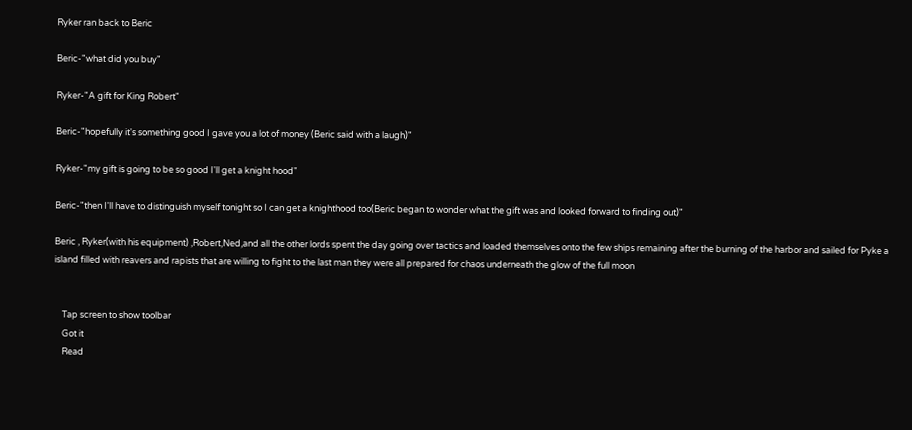Ryker ran back to Beric

Beric-"what did you buy"

Ryker-"A gift for King Robert"

Beric-"hopefully it's something good I gave you a lot of money (Beric said with a laugh)"

Ryker-"my gift is going to be so good I'll get a knight hood"

Beric-"then I'll have to distinguish myself tonight so I can get a knighthood too(Beric began to wonder what the gift was and looked forward to finding out)"

Beric , Ryker(with his equipment) ,Robert,Ned,and all the other lords spent the day going over tactics and loaded themselves onto the few ships remaining after the burning of the harbor and sailed for Pyke a island filled with reavers and rapists that are willing to fight to the last man they were all prepared for chaos underneath the glow of the full moon


    Tap screen to show toolbar
    Got it
    Read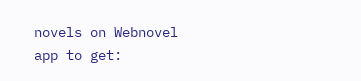novels on Webnovel app to get: